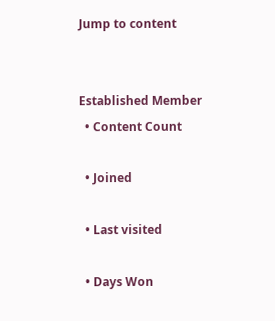Jump to content


Established Member
  • Content Count

  • Joined

  • Last visited

  • Days Won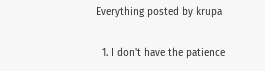Everything posted by krupa

  1. I don't have the patience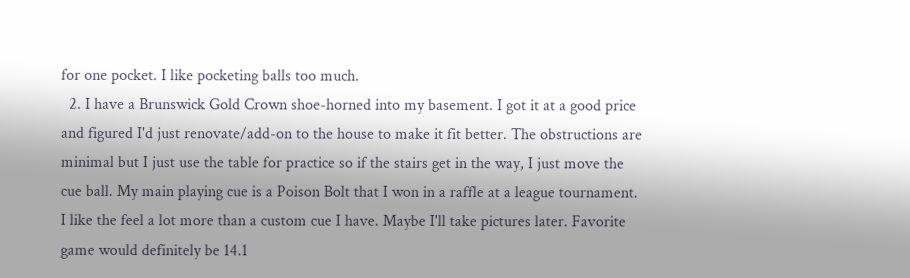for one pocket. I like pocketing balls too much.
  2. I have a Brunswick Gold Crown shoe-horned into my basement. I got it at a good price and figured I'd just renovate/add-on to the house to make it fit better. The obstructions are minimal but I just use the table for practice so if the stairs get in the way, I just move the cue ball. My main playing cue is a Poison Bolt that I won in a raffle at a league tournament. I like the feel a lot more than a custom cue I have. Maybe I'll take pictures later. Favorite game would definitely be 14.1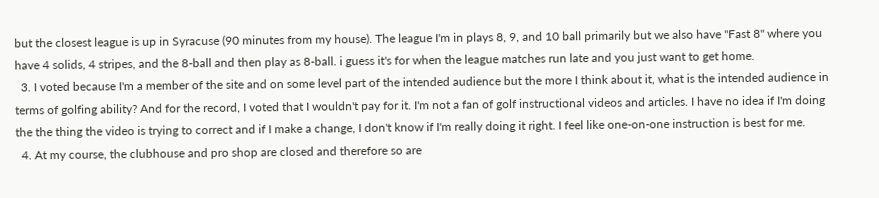but the closest league is up in Syracuse (90 minutes from my house). The league I'm in plays 8, 9, and 10 ball primarily but we also have "Fast 8" where you have 4 solids, 4 stripes, and the 8-ball and then play as 8-ball. i guess it's for when the league matches run late and you just want to get home.
  3. I voted because I'm a member of the site and on some level part of the intended audience but the more I think about it, what is the intended audience in terms of golfing ability? And for the record, I voted that I wouldn't pay for it. I'm not a fan of golf instructional videos and articles. I have no idea if I'm doing the the thing the video is trying to correct and if I make a change, I don't know if I'm really doing it right. I feel like one-on-one instruction is best for me.
  4. At my course, the clubhouse and pro shop are closed and therefore so are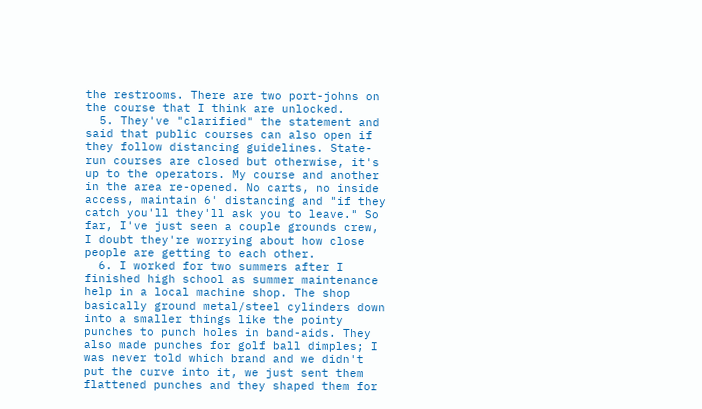the restrooms. There are two port-johns on the course that I think are unlocked.
  5. They've "clarified" the statement and said that public courses can also open if they follow distancing guidelines. State-run courses are closed but otherwise, it's up to the operators. My course and another in the area re-opened. No carts, no inside access, maintain 6' distancing and "if they catch you'll they'll ask you to leave." So far, I've just seen a couple grounds crew, I doubt they're worrying about how close people are getting to each other.
  6. I worked for two summers after I finished high school as summer maintenance help in a local machine shop. The shop basically ground metal/steel cylinders down into a smaller things like the pointy punches to punch holes in band-aids. They also made punches for golf ball dimples; I was never told which brand and we didn't put the curve into it, we just sent them flattened punches and they shaped them for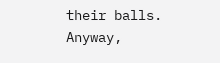their balls. Anyway,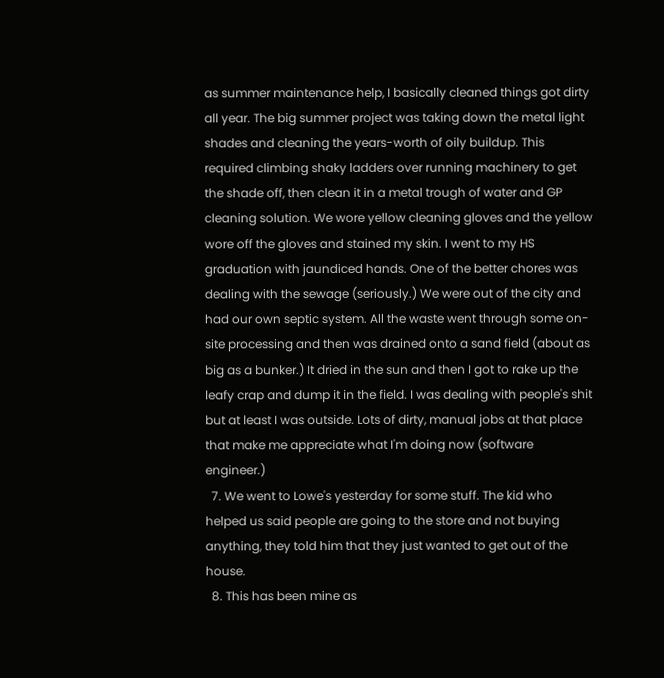as summer maintenance help, I basically cleaned things got dirty all year. The big summer project was taking down the metal light shades and cleaning the years-worth of oily buildup. This required climbing shaky ladders over running machinery to get the shade off, then clean it in a metal trough of water and GP cleaning solution. We wore yellow cleaning gloves and the yellow wore off the gloves and stained my skin. I went to my HS graduation with jaundiced hands. One of the better chores was dealing with the sewage (seriously.) We were out of the city and had our own septic system. All the waste went through some on-site processing and then was drained onto a sand field (about as big as a bunker.) It dried in the sun and then I got to rake up the leafy crap and dump it in the field. I was dealing with people's shit but at least I was outside. Lots of dirty, manual jobs at that place that make me appreciate what I'm doing now (software engineer.)
  7. We went to Lowe's yesterday for some stuff. The kid who helped us said people are going to the store and not buying anything, they told him that they just wanted to get out of the house.
  8. This has been mine as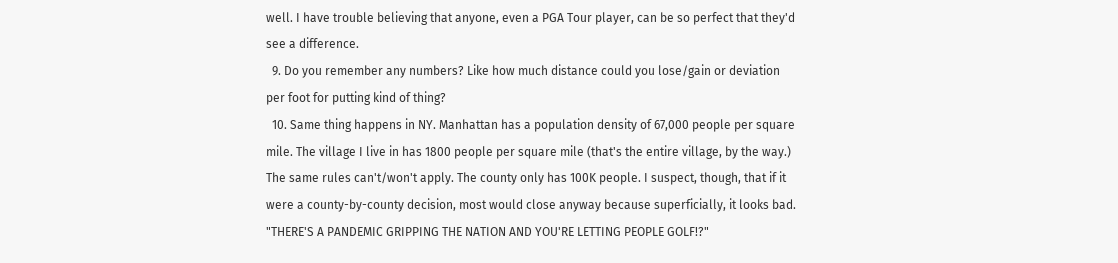well. I have trouble believing that anyone, even a PGA Tour player, can be so perfect that they'd see a difference.
  9. Do you remember any numbers? Like how much distance could you lose/gain or deviation per foot for putting kind of thing?
  10. Same thing happens in NY. Manhattan has a population density of 67,000 people per square mile. The village I live in has 1800 people per square mile (that's the entire village, by the way.) The same rules can't/won't apply. The county only has 100K people. I suspect, though, that if it were a county-by-county decision, most would close anyway because superficially, it looks bad. "THERE'S A PANDEMIC GRIPPING THE NATION AND YOU'RE LETTING PEOPLE GOLF!?"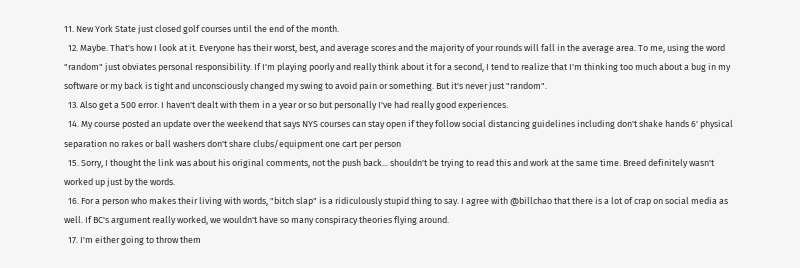11. New York State just closed golf courses until the end of the month.
  12. Maybe. That's how I look at it. Everyone has their worst, best, and average scores and the majority of your rounds will fall in the average area. To me, using the word "random" just obviates personal responsibility. If I'm playing poorly and really think about it for a second, I tend to realize that I'm thinking too much about a bug in my software or my back is tight and unconsciously changed my swing to avoid pain or something. But it's never just "random".
  13. Also get a 500 error. I haven't dealt with them in a year or so but personally I've had really good experiences.
  14. My course posted an update over the weekend that says NYS courses can stay open if they follow social distancing guidelines including don't shake hands 6' physical separation no rakes or ball washers don't share clubs/equipment one cart per person
  15. Sorry, I thought the link was about his original comments, not the push back... shouldn't be trying to read this and work at the same time. Breed definitely wasn't worked up just by the words.
  16. For a person who makes their living with words, "bitch slap" is a ridiculously stupid thing to say. I agree with @billchao that there is a lot of crap on social media as well. If BC's argument really worked, we wouldn't have so many conspiracy theories flying around.
  17. I'm either going to throw them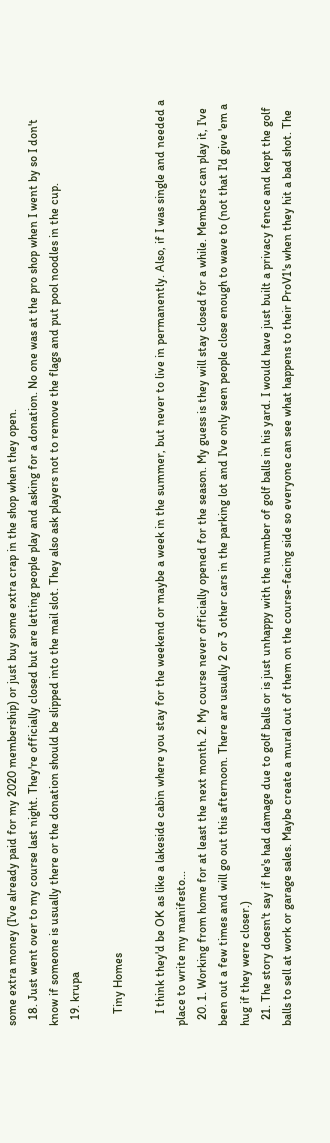some extra money (I've already paid for my 2020 membership) or just buy some extra crap in the shop when they open.
  18. Just went over to my course last night. They're officially closed but are letting people play and asking for a donation. No one was at the pro shop when I went by so I don't know if someone is usually there or the donation should be slipped into the mail slot. They also ask players not to remove the flags and put pool noodles in the cup.
  19. krupa

    Tiny Homes

    I think they'd be OK as like a lakeside cabin where you stay for the weekend or maybe a week in the summer, but never to live in permanently. Also, if I was single and needed a place to write my manifesto...
  20. 1. Working from home for at least the next month. 2. My course never officially opened for the season. My guess is they will stay closed for a while. Members can play it, I've been out a few times and will go out this afternoon. There are usually 2 or 3 other cars in the parking lot and I've only seen people close enough to wave to (not that I'd give 'em a hug if they were closer.)
  21. The story doesn't say if he's had damage due to golf balls or is just unhappy with the number of golf balls in his yard. I would have just built a privacy fence and kept the golf balls to sell at work or garage sales. Maybe create a mural out of them on the course-facing side so everyone can see what happens to their ProV1's when they hit a bad shot. The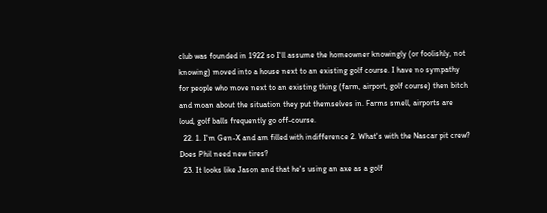club was founded in 1922 so I'll assume the homeowner knowingly (or foolishly, not knowing) moved into a house next to an existing golf course. I have no sympathy for people who move next to an existing thing (farm, airport, golf course) then bitch and moan about the situation they put themselves in. Farms smell, airports are loud, golf balls frequently go off-course.
  22. 1. I'm Gen-X and am filled with indifference 2. What's with the Nascar pit crew? Does Phil need new tires?
  23. It looks like Jason and that he's using an axe as a golf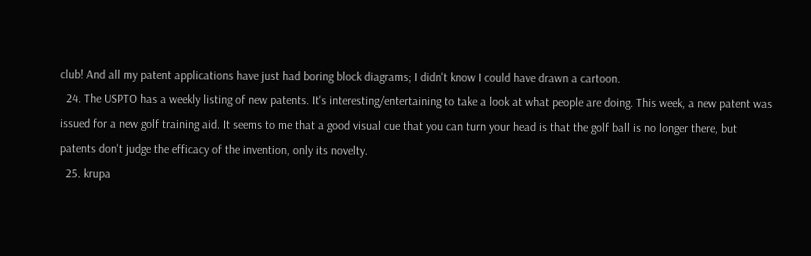club! And all my patent applications have just had boring block diagrams; I didn't know I could have drawn a cartoon.
  24. The USPTO has a weekly listing of new patents. It's interesting/entertaining to take a look at what people are doing. This week, a new patent was issued for a new golf training aid. It seems to me that a good visual cue that you can turn your head is that the golf ball is no longer there, but patents don't judge the efficacy of the invention, only its novelty.
  25. krupa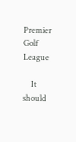Premier Golf League

    It should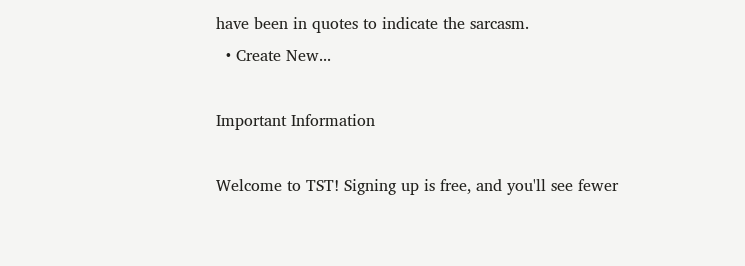have been in quotes to indicate the sarcasm.
  • Create New...

Important Information

Welcome to TST! Signing up is free, and you'll see fewer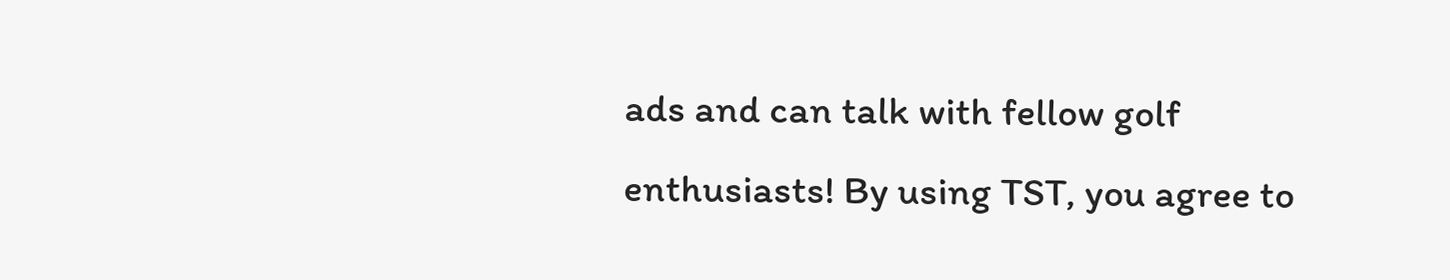ads and can talk with fellow golf enthusiasts! By using TST, you agree to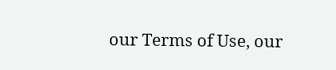our Terms of Use, our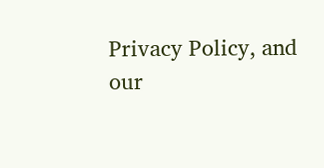Privacy Policy, and our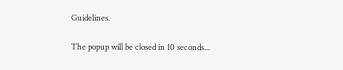Guidelines.

The popup will be closed in 10 seconds...